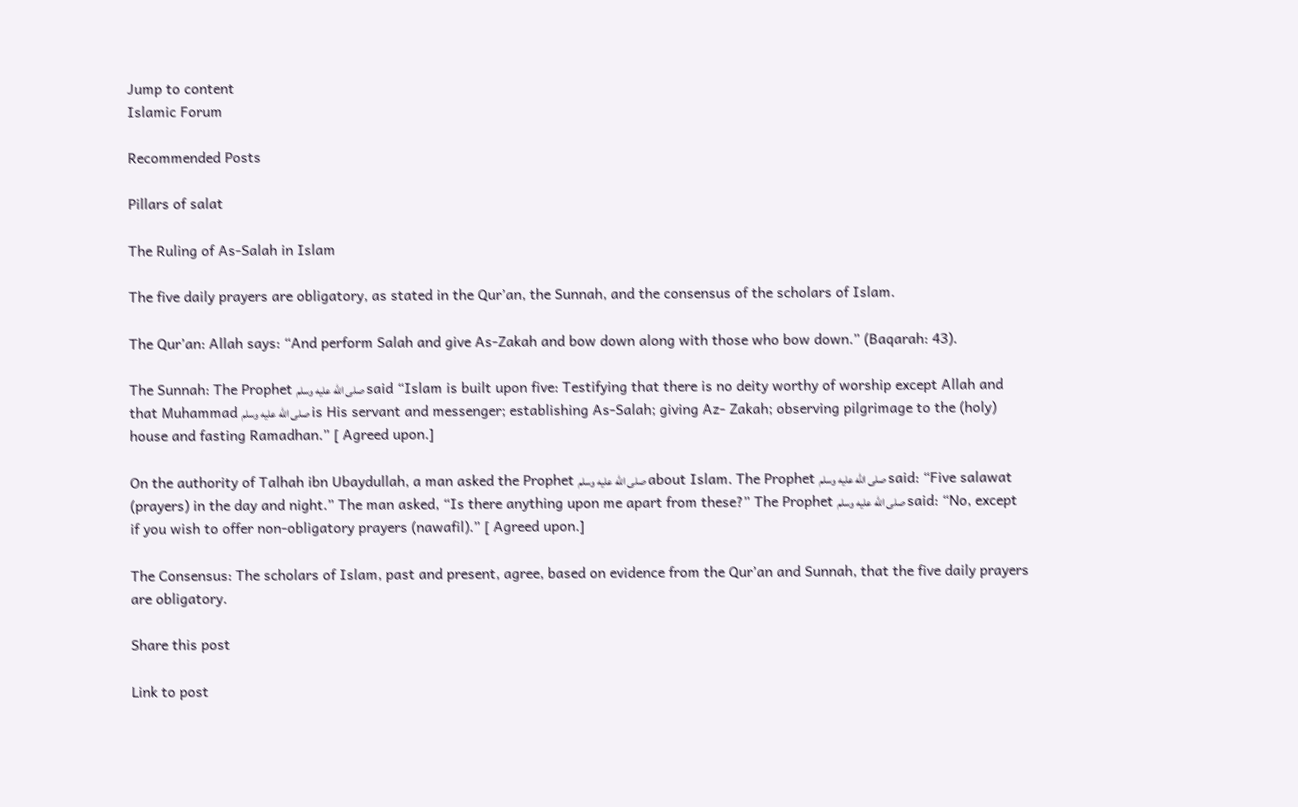Jump to content
Islamic Forum

Recommended Posts

Pillars of salat

The Ruling of As-Salah in Islam

The five daily prayers are obligatory, as stated in the Qur’an, the Sunnah, and the consensus of the scholars of Islam.

The Qur’an: Allah says: “And perform Salah and give As-Zakah and bow down along with those who bow down.” (Baqarah: 43).

The Sunnah: The Prophet صلى الله عليه وسلم said “Islam is built upon five: Testifying that there is no deity worthy of worship except Allah and that Muhammad صلى الله عليه وسلم is His servant and messenger; establishing As-Salah; giving Az- Zakah; observing pilgrimage to the (holy) house and fasting Ramadhan.” [ Agreed upon.]

On the authority of Talhah ibn Ubaydullah, a man asked the Prophet صلى الله عليه وسلم about Islam. The Prophet صلى الله عليه وسلم said: “Five salawat (prayers) in the day and night.” The man asked, “Is there anything upon me apart from these?” The Prophet صلى الله عليه وسلم said: “No, except if you wish to offer non-obligatory prayers (nawafil).” [ Agreed upon.]

The Consensus: The scholars of Islam, past and present, agree, based on evidence from the Qur’an and Sunnah, that the five daily prayers are obligatory.

Share this post

Link to post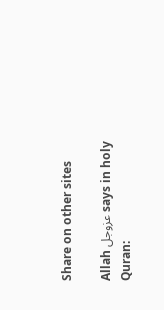Share on other sites

Allah عزوجل says in holy Quran: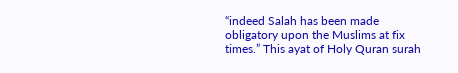“indeed Salah has been made obligatory upon the Muslims at fix times.” This ayat of Holy Quran surah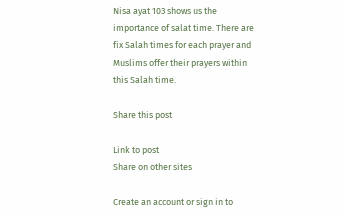Nisa ayat 103 shows us the importance of salat time. There are fix Salah times for each prayer and Muslims offer their prayers within this Salah time.

Share this post

Link to post
Share on other sites

Create an account or sign in to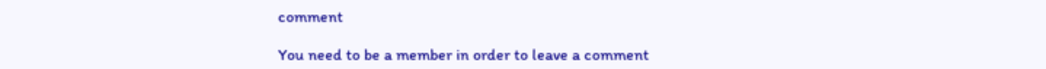comment

You need to be a member in order to leave a comment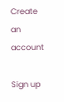Create an account

Sign up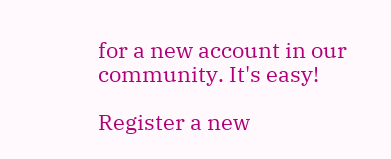for a new account in our community. It's easy!

Register a new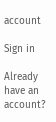account

Sign in

Already have an account?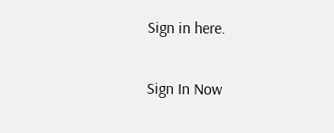Sign in here.

Sign In Now